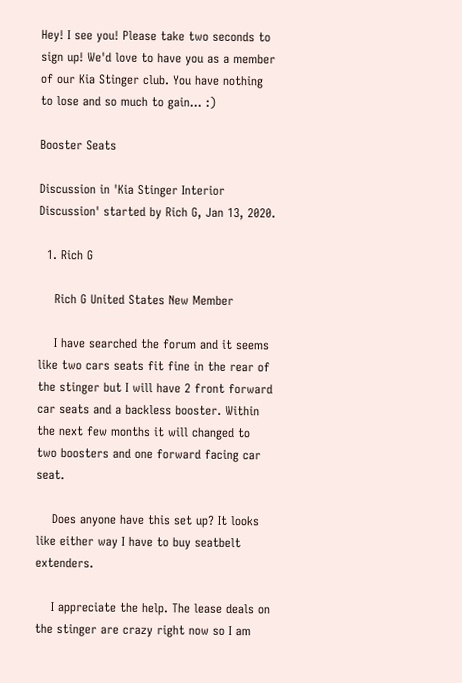Hey! I see you! Please take two seconds to sign up! We'd love to have you as a member of our Kia Stinger club. You have nothing to lose and so much to gain... :)

Booster Seats

Discussion in 'Kia Stinger Interior Discussion' started by Rich G, Jan 13, 2020.

  1. Rich G

    Rich G United States New Member

    I have searched the forum and it seems like two cars seats fit fine in the rear of the stinger but I will have 2 front forward car seats and a backless booster. Within the next few months it will changed to two boosters and one forward facing car seat.

    Does anyone have this set up? It looks like either way I have to buy seatbelt extenders.

    I appreciate the help. The lease deals on the stinger are crazy right now so I am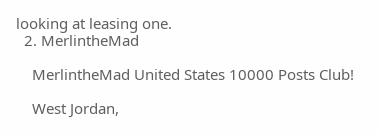looking at leasing one.
  2. MerlintheMad

    MerlintheMad United States 10000 Posts Club!

    West Jordan,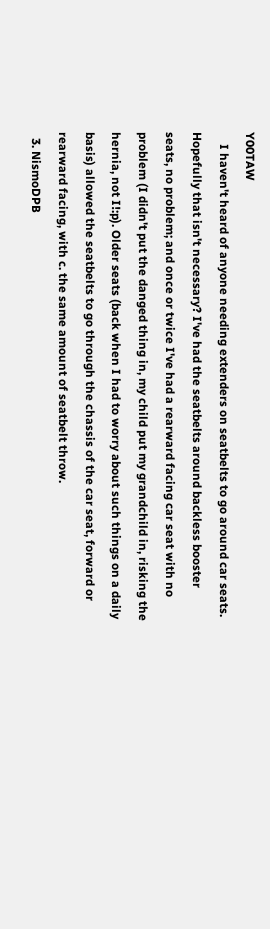Y00TAW
    I haven't heard of anyone needing extenders on seatbelts to go around car seats. Hopefully that isn't necessary? I've had the seatbelts around backless booster seats, no problem; and once or twice I've had a rearward facing car seat with no problem (I didn't put the danged thing in, my child put my grandchild in, risking the hernia, not I!:p). Older seats (back when I had to worry about such things on a daily basis) allowed the seatbelts to go through the chassis of the car seat, forward or rearward facing, with c. the same amount of seatbelt throw.
  3. NismoDPB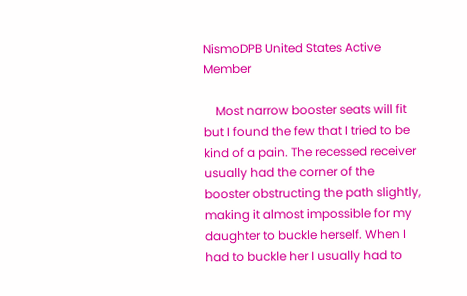NismoDPB United States Active Member

    Most narrow booster seats will fit but I found the few that I tried to be kind of a pain. The recessed receiver usually had the corner of the booster obstructing the path slightly, making it almost impossible for my daughter to buckle herself. When I had to buckle her I usually had to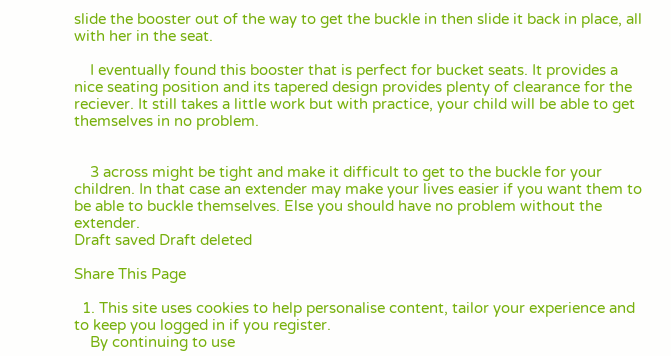slide the booster out of the way to get the buckle in then slide it back in place, all with her in the seat.

    I eventually found this booster that is perfect for bucket seats. It provides a nice seating position and its tapered design provides plenty of clearance for the reciever. It still takes a little work but with practice, your child will be able to get themselves in no problem.


    3 across might be tight and make it difficult to get to the buckle for your children. In that case an extender may make your lives easier if you want them to be able to buckle themselves. Else you should have no problem without the extender.
Draft saved Draft deleted

Share This Page

  1. This site uses cookies to help personalise content, tailor your experience and to keep you logged in if you register.
    By continuing to use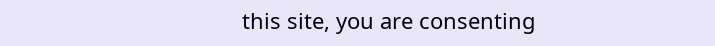this site, you are consenting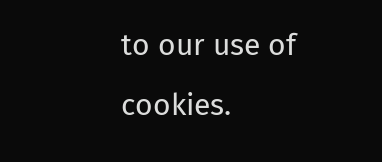to our use of cookies.